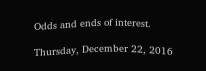Odds and ends of interest.

Thursday, December 22, 2016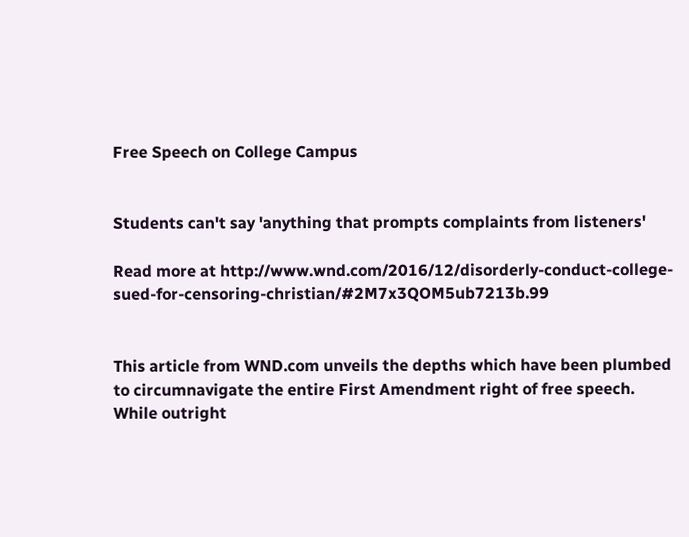Free Speech on College Campus


Students can't say 'anything that prompts complaints from listeners'

Read more at http://www.wnd.com/2016/12/disorderly-conduct-college-sued-for-censoring-christian/#2M7x3QOM5ub7213b.99


This article from WND.com unveils the depths which have been plumbed to circumnavigate the entire First Amendment right of free speech. While outright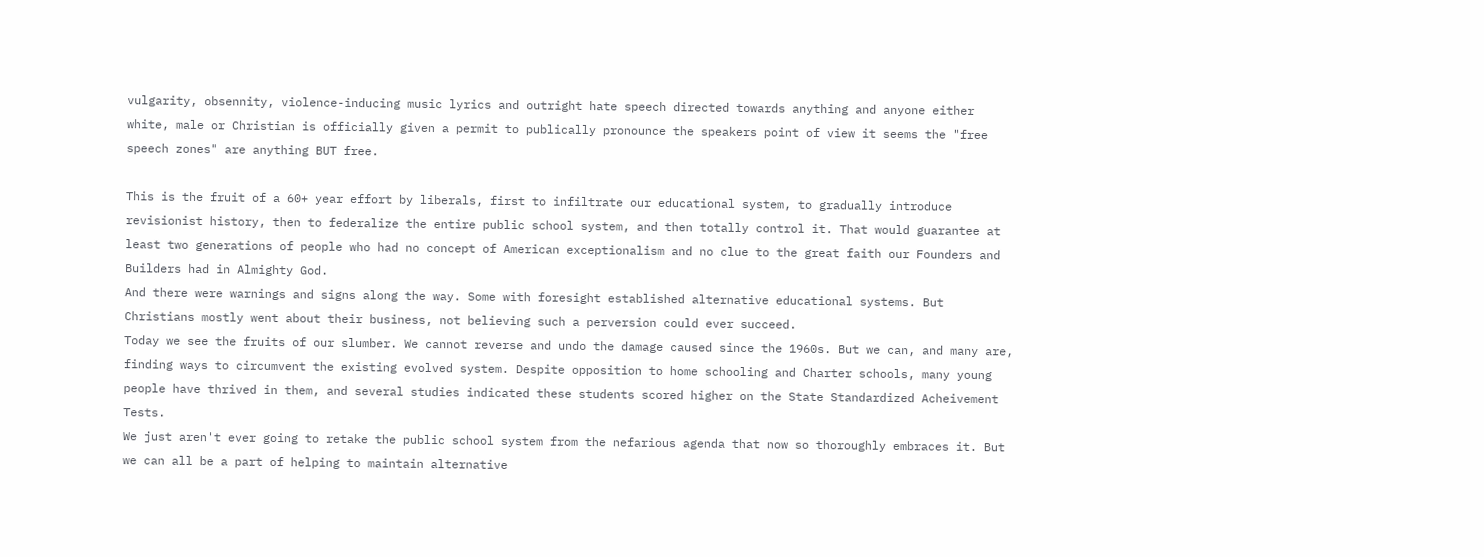vulgarity, obsennity, violence-inducing music lyrics and outright hate speech directed towards anything and anyone either white, male or Christian is officially given a permit to publically pronounce the speakers point of view it seems the "free speech zones" are anything BUT free.

This is the fruit of a 60+ year effort by liberals, first to infiltrate our educational system, to gradually introduce revisionist history, then to federalize the entire public school system, and then totally control it. That would guarantee at least two generations of people who had no concept of American exceptionalism and no clue to the great faith our Founders and Builders had in Almighty God.
And there were warnings and signs along the way. Some with foresight established alternative educational systems. But Christians mostly went about their business, not believing such a perversion could ever succeed.
Today we see the fruits of our slumber. We cannot reverse and undo the damage caused since the 1960s. But we can, and many are, finding ways to circumvent the existing evolved system. Despite opposition to home schooling and Charter schools, many young people have thrived in them, and several studies indicated these students scored higher on the State Standardized Acheivement Tests.
We just aren't ever going to retake the public school system from the nefarious agenda that now so thoroughly embraces it. But we can all be a part of helping to maintain alternative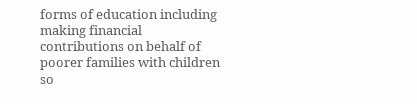forms of education including making financial contributions on behalf of poorer families with children so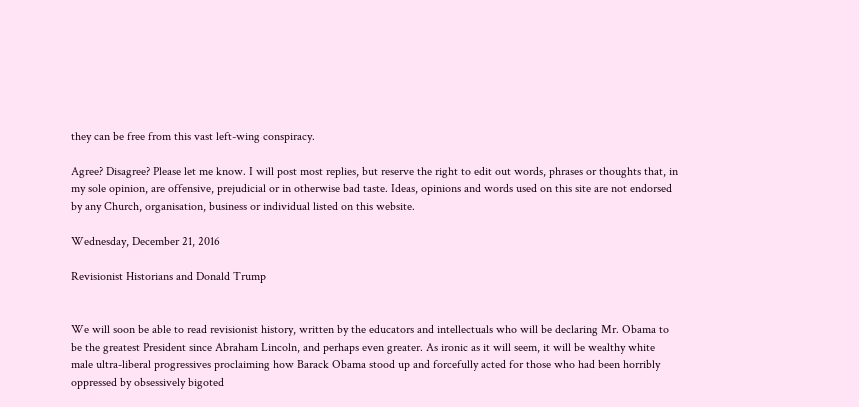they can be free from this vast left-wing conspiracy.

Agree? Disagree? Please let me know. I will post most replies, but reserve the right to edit out words, phrases or thoughts that, in my sole opinion, are offensive, prejudicial or in otherwise bad taste. Ideas, opinions and words used on this site are not endorsed by any Church, organisation, business or individual listed on this website.

Wednesday, December 21, 2016

Revisionist Historians and Donald Trump


We will soon be able to read revisionist history, written by the educators and intellectuals who will be declaring Mr. Obama to be the greatest President since Abraham Lincoln, and perhaps even greater. As ironic as it will seem, it will be wealthy white male ultra-liberal progressives proclaiming how Barack Obama stood up and forcefully acted for those who had been horribly oppressed by obsessively bigoted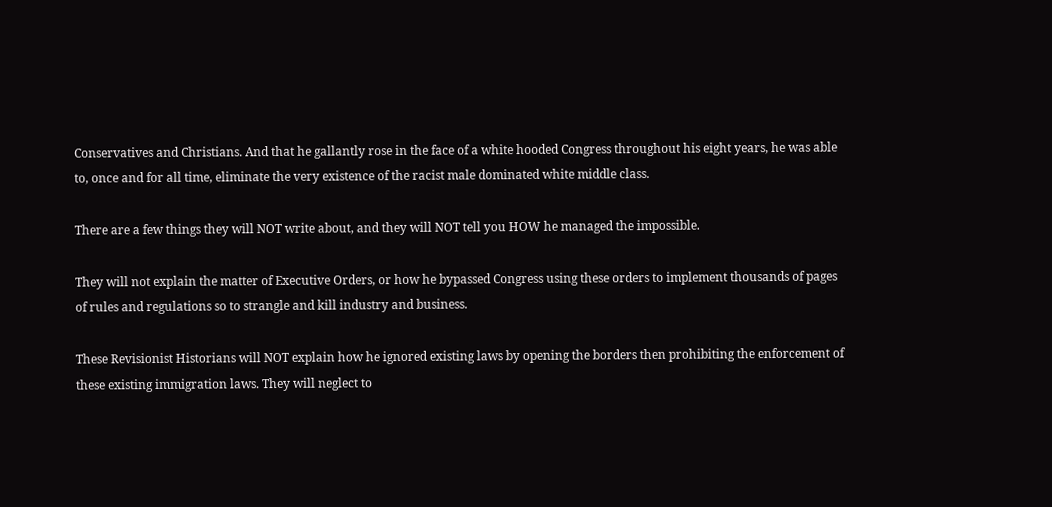Conservatives and Christians. And that he gallantly rose in the face of a white hooded Congress throughout his eight years, he was able to, once and for all time, eliminate the very existence of the racist male dominated white middle class.

There are a few things they will NOT write about, and they will NOT tell you HOW he managed the impossible.

They will not explain the matter of Executive Orders, or how he bypassed Congress using these orders to implement thousands of pages of rules and regulations so to strangle and kill industry and business.

These Revisionist Historians will NOT explain how he ignored existing laws by opening the borders then prohibiting the enforcement of these existing immigration laws. They will neglect to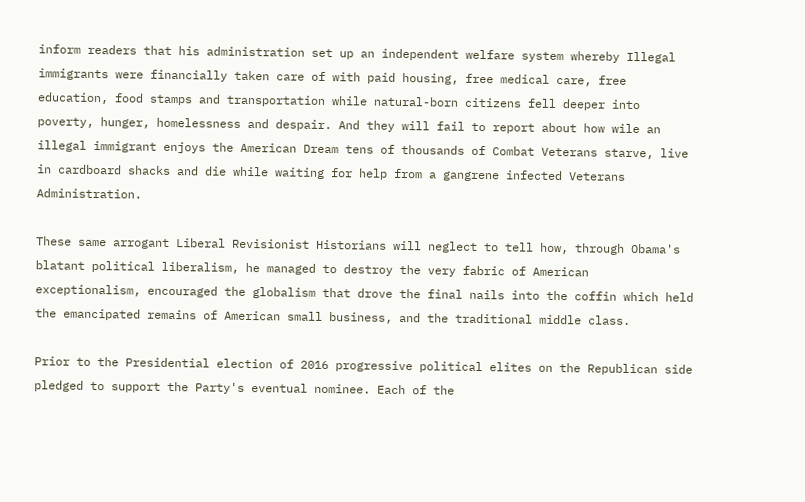inform readers that his administration set up an independent welfare system whereby Illegal immigrants were financially taken care of with paid housing, free medical care, free education, food stamps and transportation while natural-born citizens fell deeper into poverty, hunger, homelessness and despair. And they will fail to report about how wile an illegal immigrant enjoys the American Dream tens of thousands of Combat Veterans starve, live in cardboard shacks and die while waiting for help from a gangrene infected Veterans Administration.

These same arrogant Liberal Revisionist Historians will neglect to tell how, through Obama's blatant political liberalism, he managed to destroy the very fabric of American exceptionalism, encouraged the globalism that drove the final nails into the coffin which held the emancipated remains of American small business, and the traditional middle class.

Prior to the Presidential election of 2016 progressive political elites on the Republican side pledged to support the Party's eventual nominee. Each of the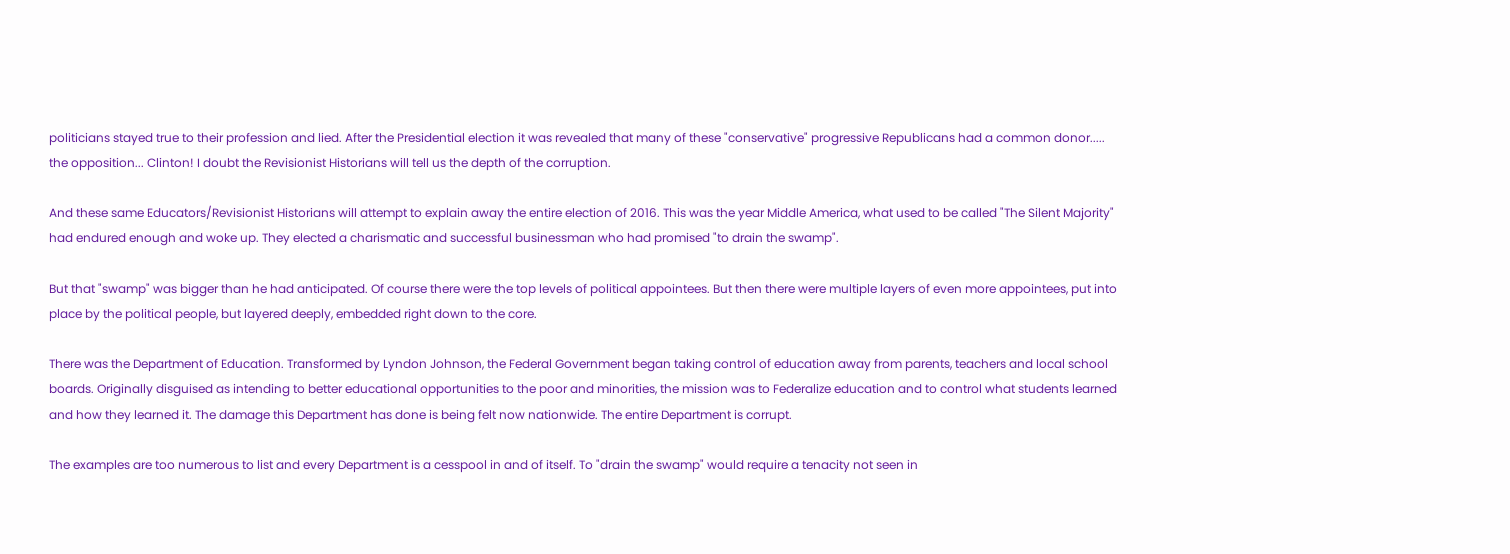politicians stayed true to their profession and lied. After the Presidential election it was revealed that many of these "conservative" progressive Republicans had a common donor..... the opposition... Clinton! I doubt the Revisionist Historians will tell us the depth of the corruption.

And these same Educators/Revisionist Historians will attempt to explain away the entire election of 2016. This was the year Middle America, what used to be called "The Silent Majority" had endured enough and woke up. They elected a charismatic and successful businessman who had promised "to drain the swamp".

But that "swamp" was bigger than he had anticipated. Of course there were the top levels of political appointees. But then there were multiple layers of even more appointees, put into place by the political people, but layered deeply, embedded right down to the core.

There was the Department of Education. Transformed by Lyndon Johnson, the Federal Government began taking control of education away from parents, teachers and local school boards. Originally disguised as intending to better educational opportunities to the poor and minorities, the mission was to Federalize education and to control what students learned and how they learned it. The damage this Department has done is being felt now nationwide. The entire Department is corrupt.

The examples are too numerous to list and every Department is a cesspool in and of itself. To "drain the swamp" would require a tenacity not seen in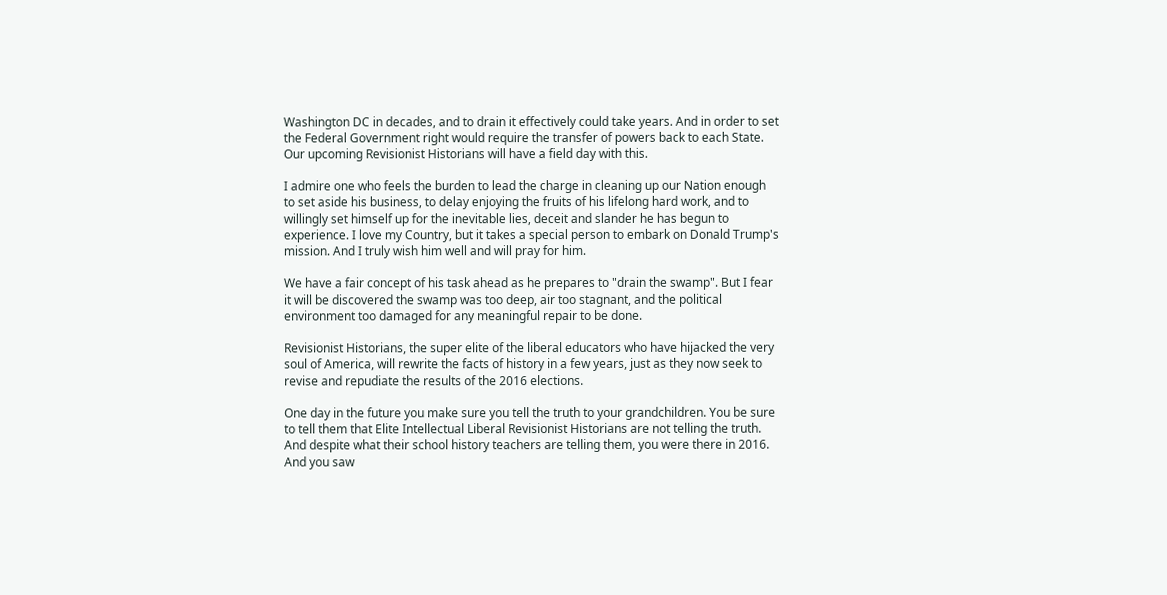Washington DC in decades, and to drain it effectively could take years. And in order to set the Federal Government right would require the transfer of powers back to each State. Our upcoming Revisionist Historians will have a field day with this.

I admire one who feels the burden to lead the charge in cleaning up our Nation enough to set aside his business, to delay enjoying the fruits of his lifelong hard work, and to willingly set himself up for the inevitable lies, deceit and slander he has begun to experience. I love my Country, but it takes a special person to embark on Donald Trump's mission. And I truly wish him well and will pray for him.

We have a fair concept of his task ahead as he prepares to "drain the swamp". But I fear it will be discovered the swamp was too deep, air too stagnant, and the political environment too damaged for any meaningful repair to be done.

Revisionist Historians, the super elite of the liberal educators who have hijacked the very soul of America, will rewrite the facts of history in a few years, just as they now seek to revise and repudiate the results of the 2016 elections.

One day in the future you make sure you tell the truth to your grandchildren. You be sure to tell them that Elite Intellectual Liberal Revisionist Historians are not telling the truth. And despite what their school history teachers are telling them, you were there in 2016. And you saw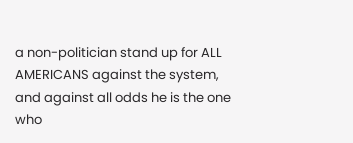a non-politician stand up for ALL AMERICANS against the system, and against all odds he is the one who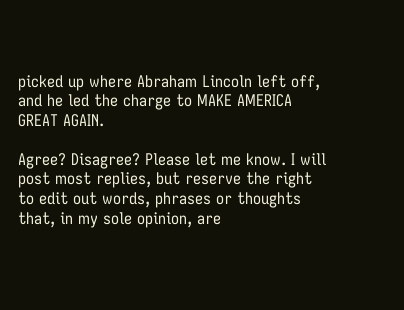picked up where Abraham Lincoln left off, and he led the charge to MAKE AMERICA GREAT AGAIN.

Agree? Disagree? Please let me know. I will post most replies, but reserve the right to edit out words, phrases or thoughts that, in my sole opinion, are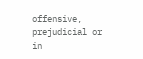offensive, prejudicial or in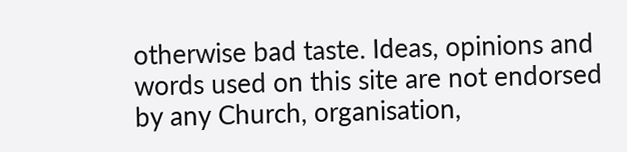otherwise bad taste. Ideas, opinions and words used on this site are not endorsed by any Church, organisation,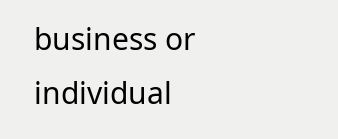business or individual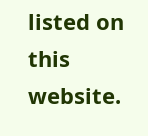listed on this website.